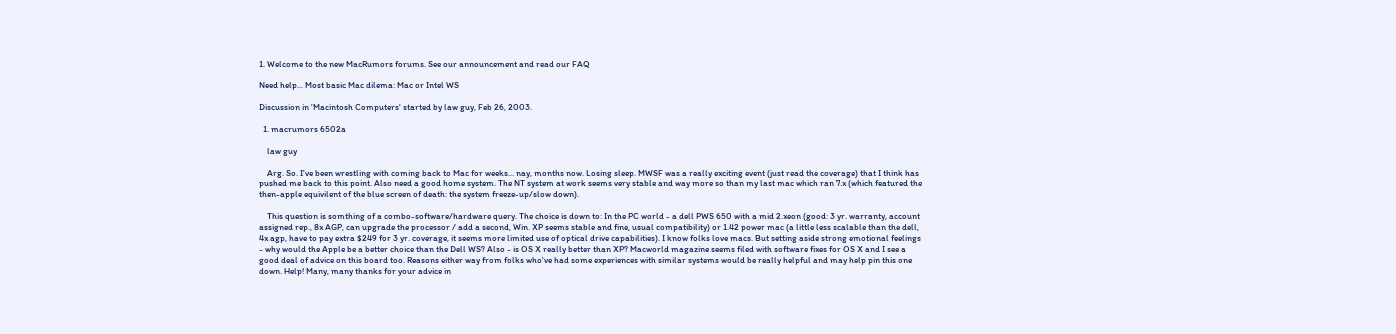1. Welcome to the new MacRumors forums. See our announcement and read our FAQ

Need help... Most basic Mac dilema: Mac or Intel WS

Discussion in 'Macintosh Computers' started by law guy, Feb 26, 2003.

  1. macrumors 6502a

    law guy

    Arg. So. I've been wrestling with coming back to Mac for weeks... nay, months now. Losing sleep. MWSF was a really exciting event (just read the coverage) that I think has pushed me back to this point. Also need a good home system. The NT system at work seems very stable and way more so than my last mac which ran 7.x (which featured the then-apple equivilent of the blue screen of death: the system freeze-up/slow down).

    This question is somthing of a combo-software/hardware query. The choice is down to: In the PC world - a dell PWS 650 with a mid 2.xeon (good: 3 yr. warranty, account assigned rep., 8x AGP, can upgrade the processor / add a second, Win. XP seems stable and fine, usual compatibility) or 1.42 power mac (a little less scalable than the dell, 4x agp, have to pay extra $249 for 3 yr. coverage, it seems more limited use of optical drive capabilities). I know folks love macs. But setting aside strong emotional feelings - why would the Apple be a better choice than the Dell WS? Also - is OS X really better than XP? Macworld magazine seems filed with software fixes for OS X and I see a good deal of advice on this board too. Reasons either way from folks who've had some experiences with similar systems would be really helpful and may help pin this one down. Help! Many, many thanks for your advice in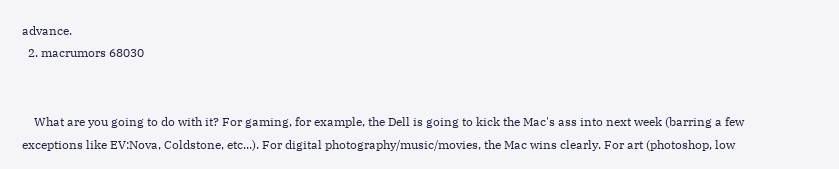advance.
  2. macrumors 68030


    What are you going to do with it? For gaming, for example, the Dell is going to kick the Mac's ass into next week (barring a few exceptions like EV:Nova, Coldstone, etc...). For digital photography/music/movies, the Mac wins clearly. For art (photoshop, low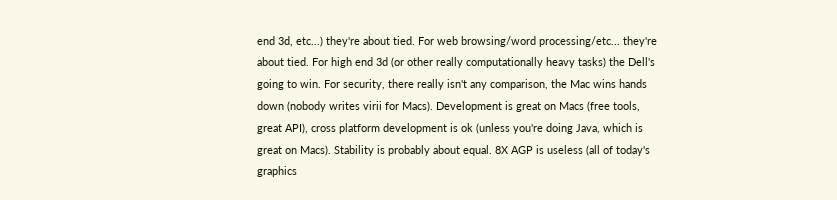end 3d, etc...) they're about tied. For web browsing/word processing/etc... they're about tied. For high end 3d (or other really computationally heavy tasks) the Dell's going to win. For security, there really isn't any comparison, the Mac wins hands down (nobody writes virii for Macs). Development is great on Macs (free tools, great API), cross platform development is ok (unless you're doing Java, which is great on Macs). Stability is probably about equal. 8X AGP is useless (all of today's graphics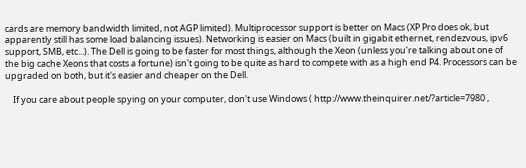cards are memory bandwidth limited, not AGP limited). Multiprocessor support is better on Macs (XP Pro does ok, but apparently still has some load balancing issues). Networking is easier on Macs (built in gigabit ethernet, rendezvous, ipv6 support, SMB, etc...). The Dell is going to be faster for most things, although the Xeon (unless you're talking about one of the big cache Xeons that costs a fortune) isn't going to be quite as hard to compete with as a high end P4. Processors can be upgraded on both, but it's easier and cheaper on the Dell.

    If you care about people spying on your computer, don't use Windows ( http://www.theinquirer.net/?article=7980 ,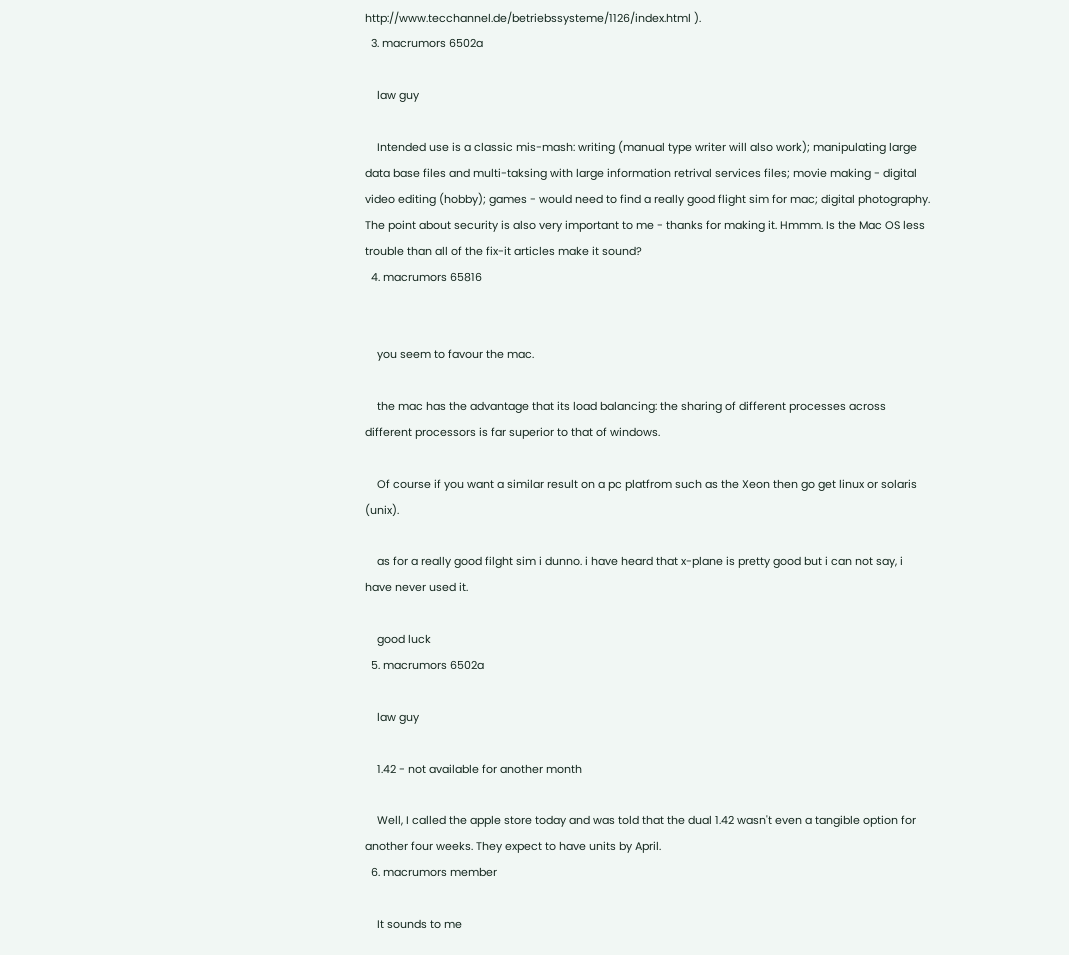http://www.tecchannel.de/betriebssysteme/1126/index.html ).
  3. macrumors 6502a

    law guy

    Intended use is a classic mis-mash: writing (manual type writer will also work); manipulating large data base files and multi-taksing with large information retrival services files; movie making - digital video editing (hobby); games - would need to find a really good flight sim for mac; digital photography. The point about security is also very important to me - thanks for making it. Hmmm. Is the Mac OS less trouble than all of the fix-it articles make it sound?
  4. macrumors 65816


    you seem to favour the mac.

    the mac has the advantage that its load balancing: the sharing of different processes across different processors is far superior to that of windows.

    Of course if you want a similar result on a pc platfrom such as the Xeon then go get linux or solaris (unix).

    as for a really good filght sim i dunno. i have heard that x-plane is pretty good but i can not say, i have never used it.

    good luck
  5. macrumors 6502a

    law guy

    1.42 - not available for another month

    Well, I called the apple store today and was told that the dual 1.42 wasn't even a tangible option for another four weeks. They expect to have units by April.
  6. macrumors member

    It sounds to me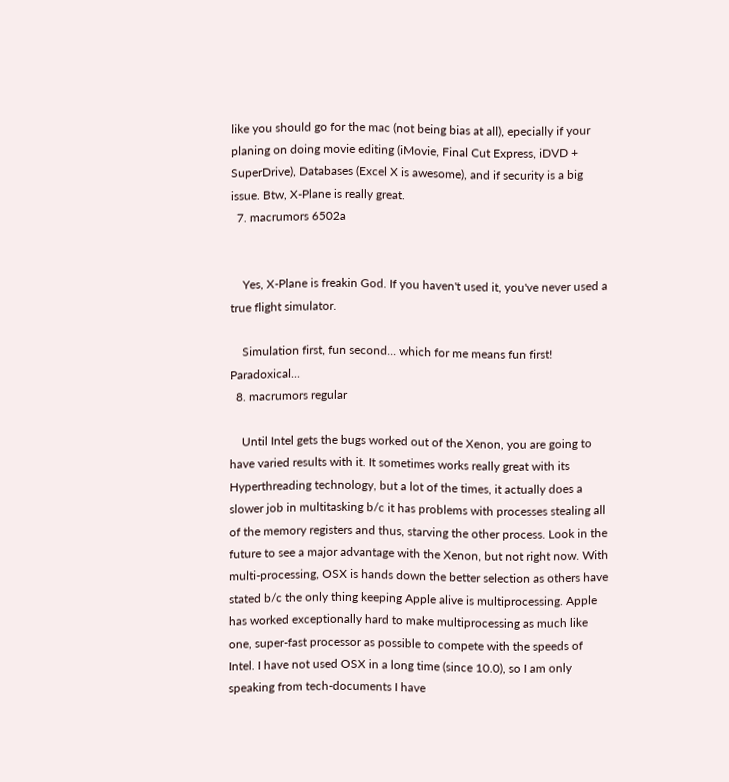like you should go for the mac (not being bias at all), epecially if your planing on doing movie editing (iMovie, Final Cut Express, iDVD + SuperDrive), Databases (Excel X is awesome), and if security is a big issue. Btw, X-Plane is really great.
  7. macrumors 6502a


    Yes, X-Plane is freakin God. If you haven't used it, you've never used a true flight simulator.

    Simulation first, fun second... which for me means fun first! Paradoxical...
  8. macrumors regular

    Until Intel gets the bugs worked out of the Xenon, you are going to have varied results with it. It sometimes works really great with its Hyperthreading technology, but a lot of the times, it actually does a slower job in multitasking b/c it has problems with processes stealing all of the memory registers and thus, starving the other process. Look in the future to see a major advantage with the Xenon, but not right now. With multi-processing, OSX is hands down the better selection as others have stated b/c the only thing keeping Apple alive is multiprocessing. Apple has worked exceptionally hard to make multiprocessing as much like one, super-fast processor as possible to compete with the speeds of Intel. I have not used OSX in a long time (since 10.0), so I am only speaking from tech-documents I have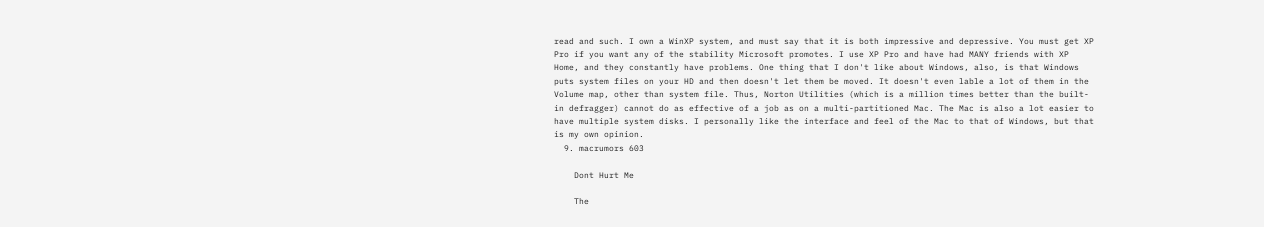read and such. I own a WinXP system, and must say that it is both impressive and depressive. You must get XP Pro if you want any of the stability Microsoft promotes. I use XP Pro and have had MANY friends with XP Home, and they constantly have problems. One thing that I don't like about Windows, also, is that Windows puts system files on your HD and then doesn't let them be moved. It doesn't even lable a lot of them in the Volume map, other than system file. Thus, Norton Utilities (which is a million times better than the built-in defragger) cannot do as effective of a job as on a multi-partitioned Mac. The Mac is also a lot easier to have multiple system disks. I personally like the interface and feel of the Mac to that of Windows, but that is my own opinion.
  9. macrumors 603

    Dont Hurt Me

    The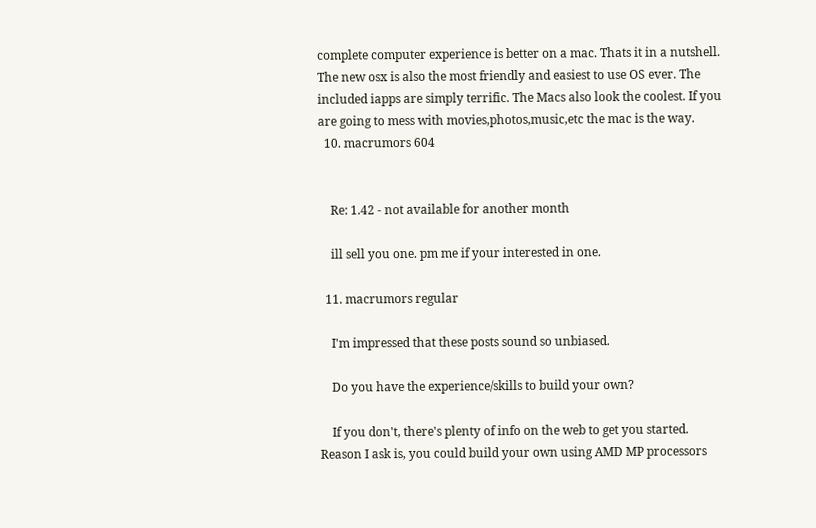complete computer experience is better on a mac. Thats it in a nutshell. The new osx is also the most friendly and easiest to use OS ever. The included iapps are simply terrific. The Macs also look the coolest. If you are going to mess with movies,photos,music,etc the mac is the way.
  10. macrumors 604


    Re: 1.42 - not available for another month

    ill sell you one. pm me if your interested in one.

  11. macrumors regular

    I'm impressed that these posts sound so unbiased.

    Do you have the experience/skills to build your own?

    If you don't, there's plenty of info on the web to get you started. Reason I ask is, you could build your own using AMD MP processors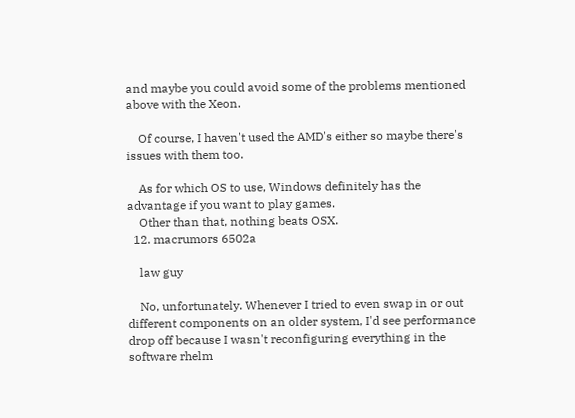and maybe you could avoid some of the problems mentioned above with the Xeon.

    Of course, I haven't used the AMD's either so maybe there's issues with them too.

    As for which OS to use, Windows definitely has the advantage if you want to play games.
    Other than that, nothing beats OSX.
  12. macrumors 6502a

    law guy

    No, unfortunately. Whenever I tried to even swap in or out different components on an older system, I'd see performance drop off because I wasn't reconfiguring everything in the software rhelm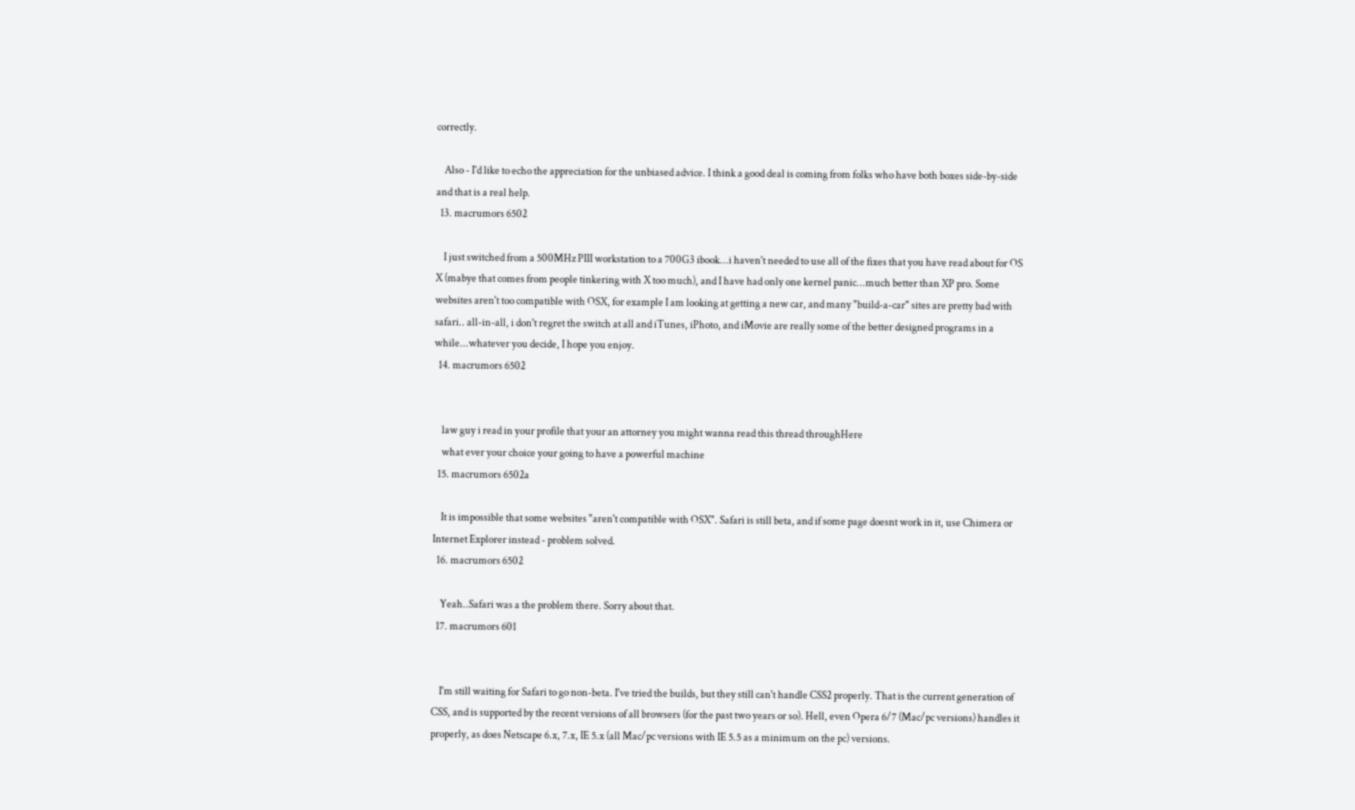correctly.

    Also - I'd like to echo the appreciation for the unbiased advice. I think a good deal is coming from folks who have both boxes side-by-side and that is a real help.
  13. macrumors 6502

    I just switched from a 500MHz PIII workstation to a 700G3 ibook...i haven't needed to use all of the fixes that you have read about for OS X (mabye that comes from people tinkering with X too much), and I have had only one kernel panic...much better than XP pro. Some websites aren't too compatible with OSX, for example I am looking at getting a new car, and many "build-a-car" sites are pretty bad with safari.. all-in-all, i don't regret the switch at all and iTunes, iPhoto, and iMovie are really some of the better designed programs in a while...whatever you decide, I hope you enjoy.
  14. macrumors 6502


    law guy i read in your profile that your an attorney you might wanna read this thread throughHere
    what ever your choice your going to have a powerful machine
  15. macrumors 6502a

    It is impossible that some websites "aren't compatible with OSX". Safari is still beta, and if some page doesnt work in it, use Chimera or Internet Explorer instead - problem solved.
  16. macrumors 6502

    Yeah..Safari was a the problem there. Sorry about that.
  17. macrumors 601


    I'm still waiting for Safari to go non-beta. I've tried the builds, but they still can't handle CSS2 properly. That is the current generation of CSS, and is supported by the recent versions of all browsers (for the past two years or so). Hell, even Opera 6/7 (Mac/pc versions) handles it properly, as does Netscape 6.x, 7.x, IE 5.x (all Mac/pc versions with IE 5.5 as a minimum on the pc) versions.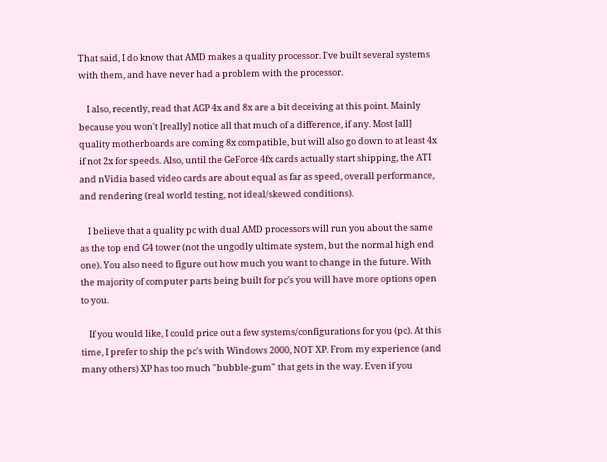That said, I do know that AMD makes a quality processor. I've built several systems with them, and have never had a problem with the processor.

    I also, recently, read that AGP 4x and 8x are a bit deceiving at this point. Mainly because you won't [really] notice all that much of a difference, if any. Most [all] quality motherboards are coming 8x compatible, but will also go down to at least 4x if not 2x for speeds. Also, until the GeForce 4fx cards actually start shipping, the ATI and nVidia based video cards are about equal as far as speed, overall performance, and rendering (real world testing, not ideal/skewed conditions).

    I believe that a quality pc with dual AMD processors will run you about the same as the top end G4 tower (not the ungodly ultimate system, but the normal high end one). You also need to figure out how much you want to change in the future. With the majority of computer parts being built for pc's you will have more options open to you.

    If you would like, I could price out a few systems/configurations for you (pc). At this time, I prefer to ship the pc's with Windows 2000, NOT XP. From my experience (and many others) XP has too much "bubble-gum" that gets in the way. Even if you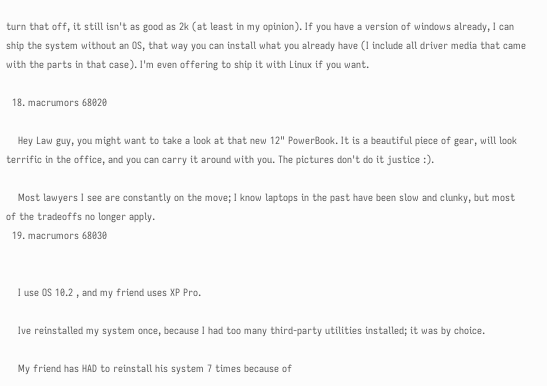turn that off, it still isn't as good as 2k (at least in my opinion). If you have a version of windows already, I can ship the system without an OS, that way you can install what you already have (I include all driver media that came with the parts in that case). I'm even offering to ship it with Linux if you want.

  18. macrumors 68020

    Hey Law guy, you might want to take a look at that new 12" PowerBook. It is a beautiful piece of gear, will look terrific in the office, and you can carry it around with you. The pictures don't do it justice :).

    Most lawyers I see are constantly on the move; I know laptops in the past have been slow and clunky, but most of the tradeoffs no longer apply.
  19. macrumors 68030


    I use OS 10.2 , and my friend uses XP Pro.

    Ive reinstalled my system once, because I had too many third-party utilities installed; it was by choice.

    My friend has HAD to reinstall his system 7 times because of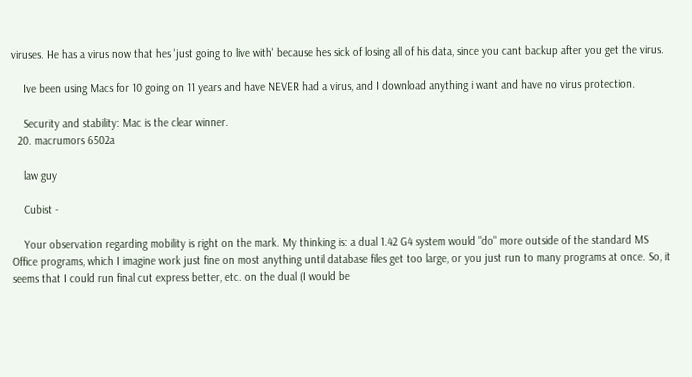viruses. He has a virus now that hes 'just going to live with' because hes sick of losing all of his data, since you cant backup after you get the virus.

    Ive been using Macs for 10 going on 11 years and have NEVER had a virus, and I download anything i want and have no virus protection.

    Security and stability: Mac is the clear winner.
  20. macrumors 6502a

    law guy

    Cubist -

    Your observation regarding mobility is right on the mark. My thinking is: a dual 1.42 G4 system would "do" more outside of the standard MS Office programs, which I imagine work just fine on most anything until database files get too large, or you just run to many programs at once. So, it seems that I could run final cut express better, etc. on the dual (I would be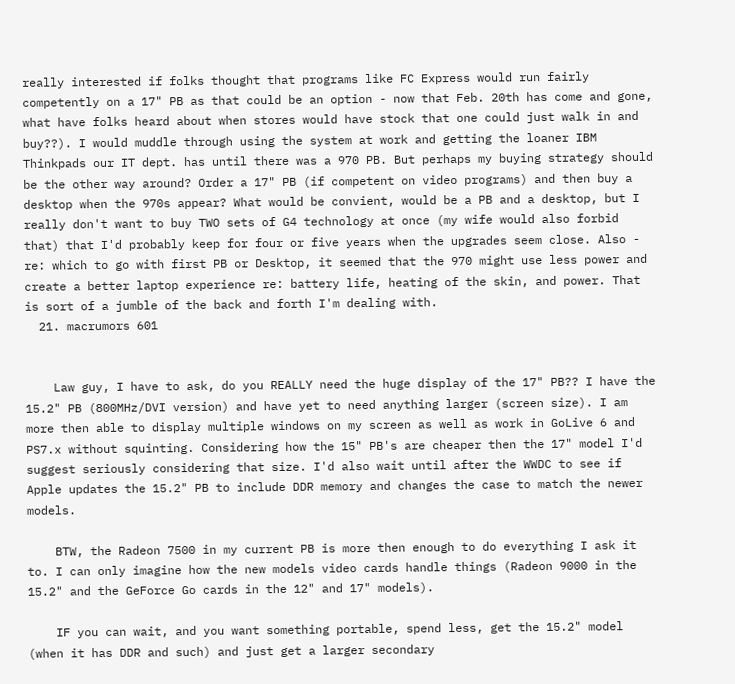really interested if folks thought that programs like FC Express would run fairly competently on a 17" PB as that could be an option - now that Feb. 20th has come and gone, what have folks heard about when stores would have stock that one could just walk in and buy??). I would muddle through using the system at work and getting the loaner IBM Thinkpads our IT dept. has until there was a 970 PB. But perhaps my buying strategy should be the other way around? Order a 17" PB (if competent on video programs) and then buy a desktop when the 970s appear? What would be convient, would be a PB and a desktop, but I really don't want to buy TWO sets of G4 technology at once (my wife would also forbid that) that I'd probably keep for four or five years when the upgrades seem close. Also - re: which to go with first PB or Desktop, it seemed that the 970 might use less power and create a better laptop experience re: battery life, heating of the skin, and power. That is sort of a jumble of the back and forth I'm dealing with.
  21. macrumors 601


    Law guy, I have to ask, do you REALLY need the huge display of the 17" PB?? I have the 15.2" PB (800MHz/DVI version) and have yet to need anything larger (screen size). I am more then able to display multiple windows on my screen as well as work in GoLive 6 and PS7.x without squinting. Considering how the 15" PB's are cheaper then the 17" model I'd suggest seriously considering that size. I'd also wait until after the WWDC to see if Apple updates the 15.2" PB to include DDR memory and changes the case to match the newer models.

    BTW, the Radeon 7500 in my current PB is more then enough to do everything I ask it to. I can only imagine how the new models video cards handle things (Radeon 9000 in the 15.2" and the GeForce Go cards in the 12" and 17" models).

    IF you can wait, and you want something portable, spend less, get the 15.2" model (when it has DDR and such) and just get a larger secondary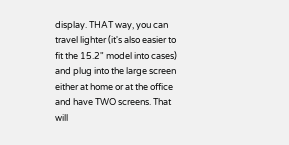display. THAT way, you can travel lighter (it's also easier to fit the 15.2" model into cases) and plug into the large screen either at home or at the office and have TWO screens. That will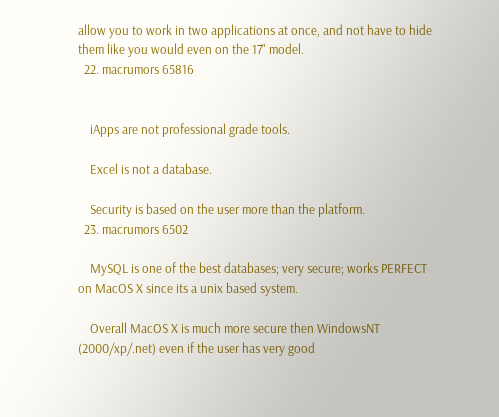allow you to work in two applications at once, and not have to hide them like you would even on the 17" model.
  22. macrumors 65816


    iApps are not professional grade tools.

    Excel is not a database.

    Security is based on the user more than the platform.
  23. macrumors 6502

    MySQL is one of the best databases; very secure; works PERFECT on MacOS X since its a unix based system.

    Overall MacOS X is much more secure then WindowsNT (2000/xp/.net) even if the user has very good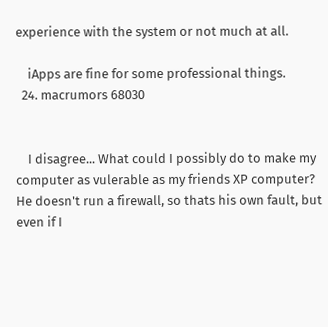experience with the system or not much at all.

    iApps are fine for some professional things.
  24. macrumors 68030


    I disagree... What could I possibly do to make my computer as vulerable as my friends XP computer? He doesn't run a firewall, so thats his own fault, but even if I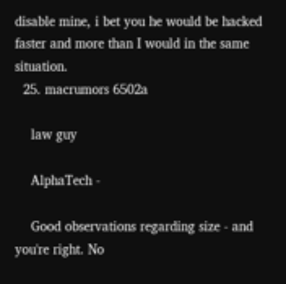disable mine, i bet you he would be hacked faster and more than I would in the same situation.
  25. macrumors 6502a

    law guy

    AlphaTech -

    Good observations regarding size - and you're right. No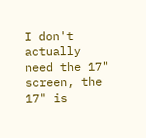I don't actually need the 17" screen, the 17" is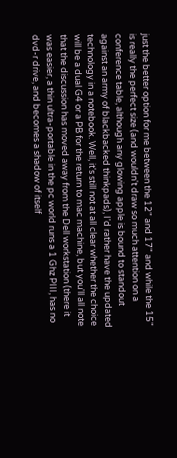just the better option for me between the 12" and 17" and while the 15" is really the perfect size (and wouldn't draw so much attention on a conference table, although any glowing apple is bound to standout against an army of blackbacked thinkpads), I'd rather have the updated technology in a notebook. Well, it's still not at all clear whether the choice will be a dual G4 or a PB for the return to mac machine, but you'll all note that the discussion has moved away from the Dell workstation (there it was easier, a thin ultra-portable in the pc world runs a 1 Ghz PIII, has no dvd-r drive, and becomes a shadow of itself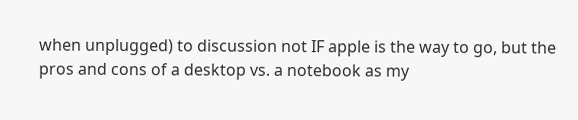when unplugged) to discussion not IF apple is the way to go, but the pros and cons of a desktop vs. a notebook as my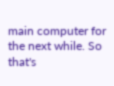main computer for the next while. So that's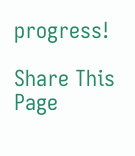progress!

Share This Page